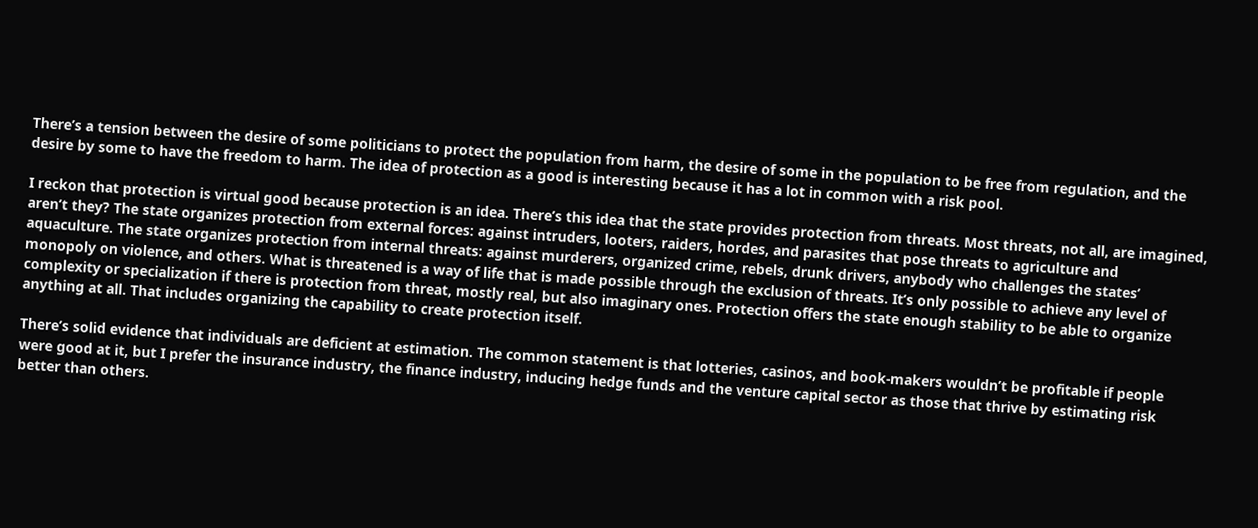There’s a tension between the desire of some politicians to protect the population from harm, the desire of some in the population to be free from regulation, and the desire by some to have the freedom to harm. The idea of protection as a good is interesting because it has a lot in common with a risk pool.

I reckon that protection is virtual good because protection is an idea. There’s this idea that the state provides protection from threats. Most threats, not all, are imagined, aren’t they? The state organizes protection from external forces: against intruders, looters, raiders, hordes, and parasites that pose threats to agriculture and aquaculture. The state organizes protection from internal threats: against murderers, organized crime, rebels, drunk drivers, anybody who challenges the states’ monopoly on violence, and others. What is threatened is a way of life that is made possible through the exclusion of threats. It’s only possible to achieve any level of complexity or specialization if there is protection from threat, mostly real, but also imaginary ones. Protection offers the state enough stability to be able to organize anything at all. That includes organizing the capability to create protection itself.

There’s solid evidence that individuals are deficient at estimation. The common statement is that lotteries, casinos, and book-makers wouldn’t be profitable if people were good at it, but I prefer the insurance industry, the finance industry, inducing hedge funds and the venture capital sector as those that thrive by estimating risk better than others.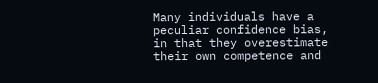Many individuals have a peculiar confidence bias, in that they overestimate their own competence and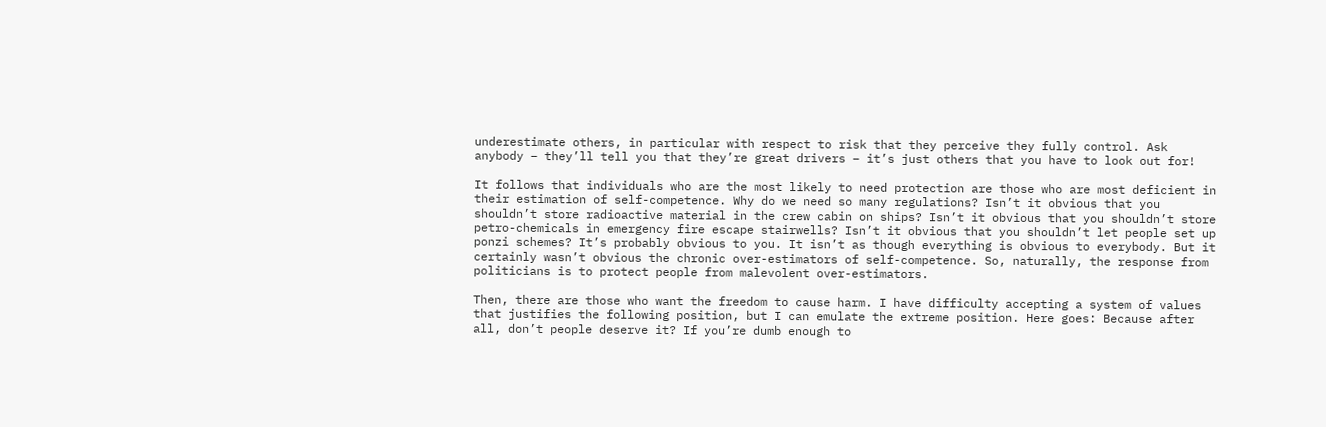underestimate others, in particular with respect to risk that they perceive they fully control. Ask anybody – they’ll tell you that they’re great drivers – it’s just others that you have to look out for!

It follows that individuals who are the most likely to need protection are those who are most deficient in their estimation of self-competence. Why do we need so many regulations? Isn’t it obvious that you shouldn’t store radioactive material in the crew cabin on ships? Isn’t it obvious that you shouldn’t store petro-chemicals in emergency fire escape stairwells? Isn’t it obvious that you shouldn’t let people set up ponzi schemes? It’s probably obvious to you. It isn’t as though everything is obvious to everybody. But it certainly wasn’t obvious the chronic over-estimators of self-competence. So, naturally, the response from politicians is to protect people from malevolent over-estimators.

Then, there are those who want the freedom to cause harm. I have difficulty accepting a system of values that justifies the following position, but I can emulate the extreme position. Here goes: Because after all, don’t people deserve it? If you’re dumb enough to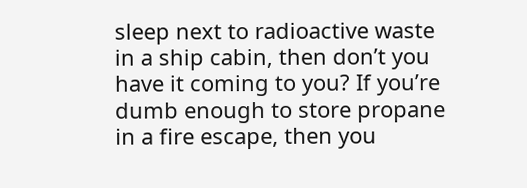sleep next to radioactive waste in a ship cabin, then don’t you have it coming to you? If you’re dumb enough to store propane in a fire escape, then you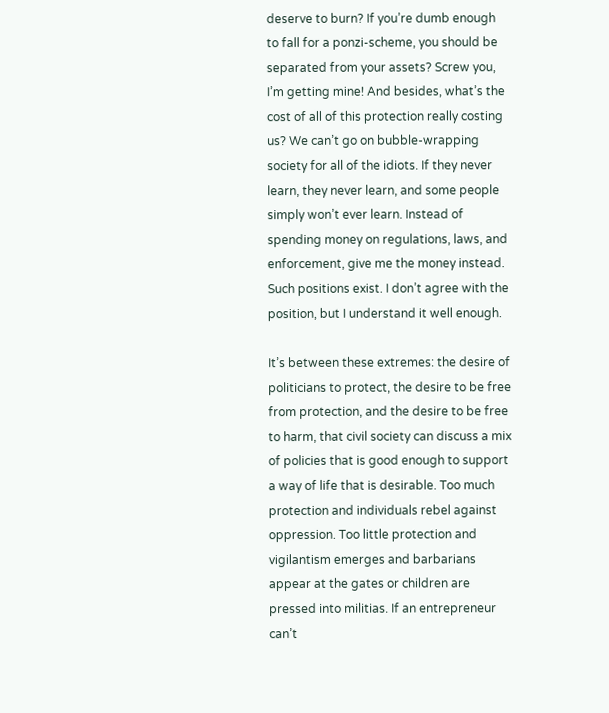deserve to burn? If you’re dumb enough to fall for a ponzi-scheme, you should be separated from your assets? Screw you, I’m getting mine! And besides, what’s the cost of all of this protection really costing us? We can’t go on bubble-wrapping society for all of the idiots. If they never learn, they never learn, and some people simply won’t ever learn. Instead of spending money on regulations, laws, and enforcement, give me the money instead. Such positions exist. I don’t agree with the position, but I understand it well enough.

It’s between these extremes: the desire of politicians to protect, the desire to be free from protection, and the desire to be free to harm, that civil society can discuss a mix of policies that is good enough to support a way of life that is desirable. Too much protection and individuals rebel against oppression. Too little protection and vigilantism emerges and barbarians appear at the gates or children are pressed into militias. If an entrepreneur can’t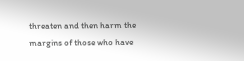threaten and then harm the margins of those who have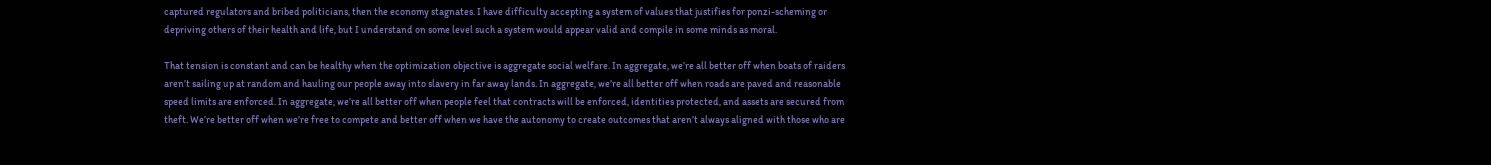captured regulators and bribed politicians, then the economy stagnates. I have difficulty accepting a system of values that justifies for ponzi-scheming or depriving others of their health and life, but I understand on some level such a system would appear valid and compile in some minds as moral.

That tension is constant and can be healthy when the optimization objective is aggregate social welfare. In aggregate, we’re all better off when boats of raiders aren’t sailing up at random and hauling our people away into slavery in far away lands. In aggregate, we’re all better off when roads are paved and reasonable speed limits are enforced. In aggregate, we’re all better off when people feel that contracts will be enforced, identities protected, and assets are secured from theft. We’re better off when we’re free to compete and better off when we have the autonomy to create outcomes that aren’t always aligned with those who are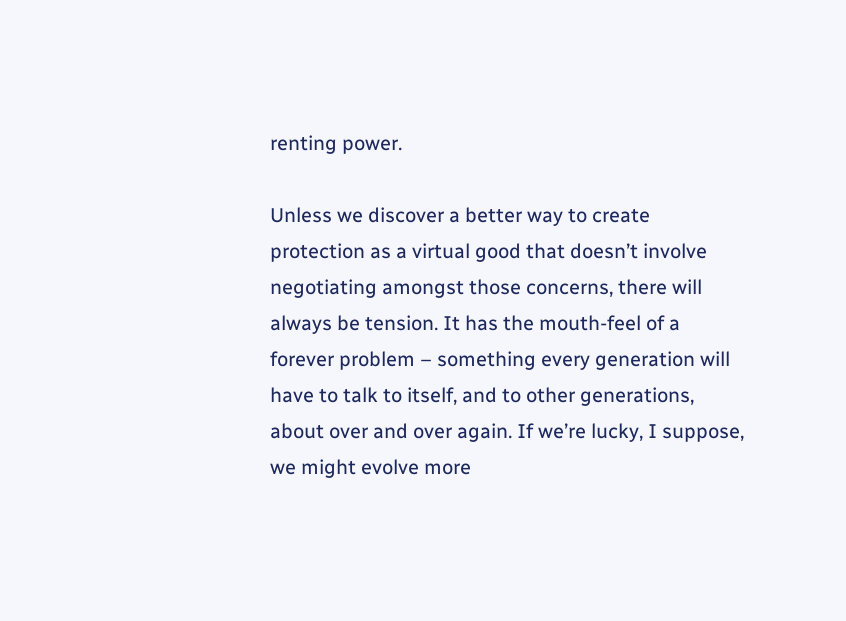renting power.

Unless we discover a better way to create protection as a virtual good that doesn’t involve negotiating amongst those concerns, there will always be tension. It has the mouth-feel of a forever problem – something every generation will have to talk to itself, and to other generations, about over and over again. If we’re lucky, I suppose, we might evolve more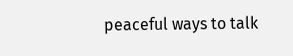peaceful ways to talk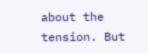about the tension. But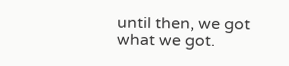until then, we got what we got.